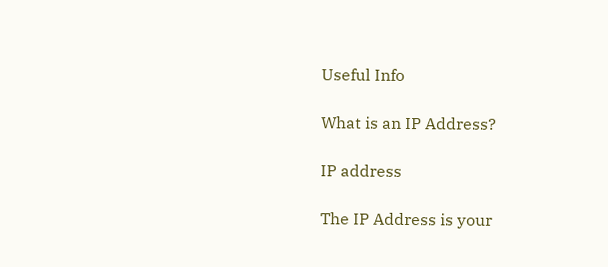Useful Info

What is an IP Address?

IP address

The IP Address is your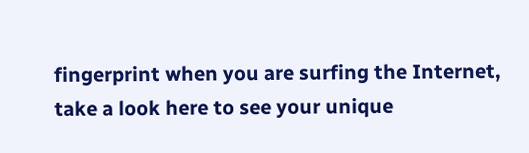fingerprint when you are surfing the Internet, take a look here to see your unique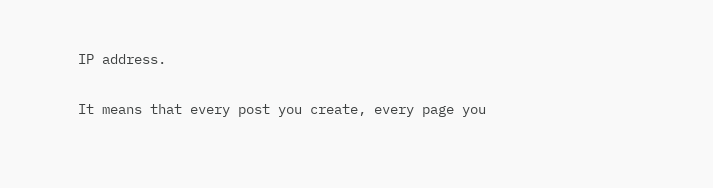IP address.

It means that every post you create, every page you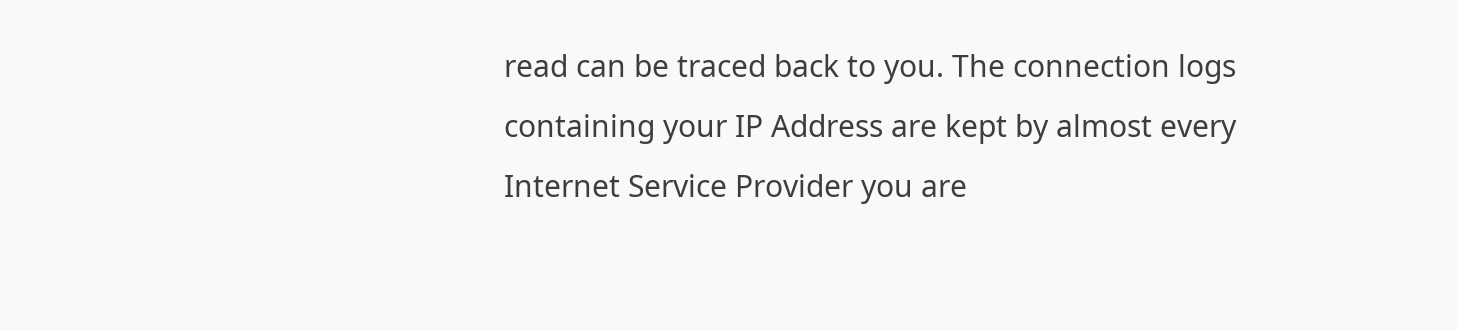read can be traced back to you. The connection logs containing your IP Address are kept by almost every Internet Service Provider you are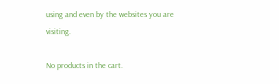using and even by the websites you are visiting.

No products in the cart.